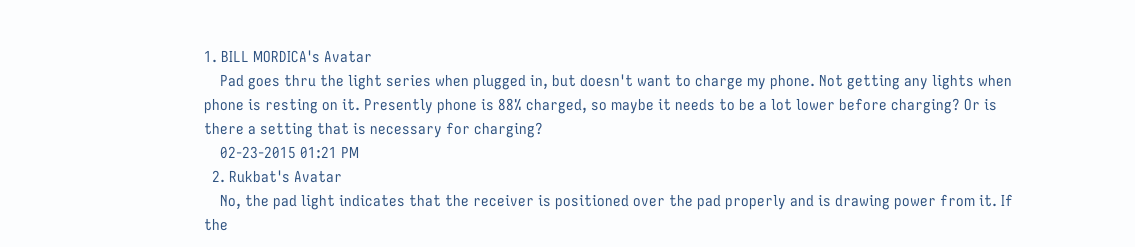1. BILL MORDICA's Avatar
    Pad goes thru the light series when plugged in, but doesn't want to charge my phone. Not getting any lights when phone is resting on it. Presently phone is 88% charged, so maybe it needs to be a lot lower before charging? Or is there a setting that is necessary for charging?
    02-23-2015 01:21 PM
  2. Rukbat's Avatar
    No, the pad light indicates that the receiver is positioned over the pad properly and is drawing power from it. If the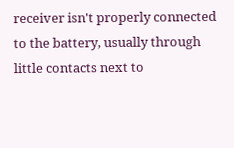receiver isn't properly connected to the battery, usually through little contacts next to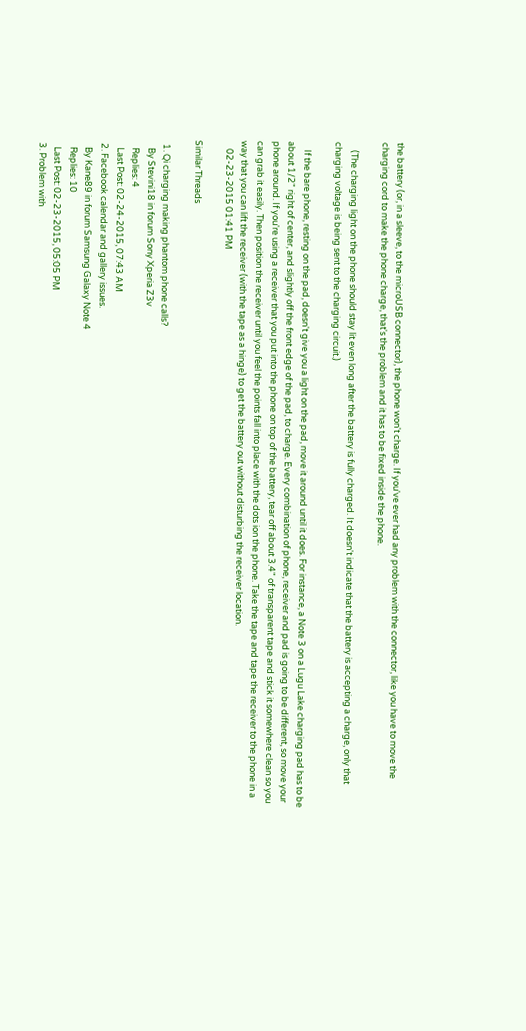the battery (or, in a sleeve, to the microUSB connector), the phone won't charge. If you've ever had any problem with the connector, like you have to move the charging cord to make the phone charge, that's the problem and it has to be fixed inside the phone.

    (The charging light on the phone should stay lit even long after the battery is fully charged. It doesn't indicate that the battery is accepting a charge, only that charging voltage is being sent to the charging circuit.)

    If the bare phone, resting on the pad, doesn't give you a light on the pad, move it around until it does. For instance, a Note 3 on a Lugu Lake charging pad has to be about 1/2" right of center, and slightly off the front edge of the pad, to charge. Every combination of phone, receiver and pad is going to be different, so move your phone around. If you're using a receiver that you put into the phone on top of the battery, tear off about 3.4" of transparent tape and stick it somewhere clean so you can grab it easily. Then position the receiver until you feel the points fall into place with the dots ion the phone. Take the tape and tape the receiver to the phone in a way that you can lift the receiver (with the tape as a hinge) to get the battery out without disturbing the receiver location.
    02-23-2015 01:41 PM

Similar Threads

  1. Qi charging making phantom phone calls?
    By Stevini18 in forum Sony Xperia Z3v
    Replies: 4
    Last Post: 02-24-2015, 07:43 AM
  2. Facebook calendar and gallery issues.
    By Kane89 in forum Samsung Galaxy Note 4
    Replies: 10
    Last Post: 02-23-2015, 05:05 PM
  3. Problem with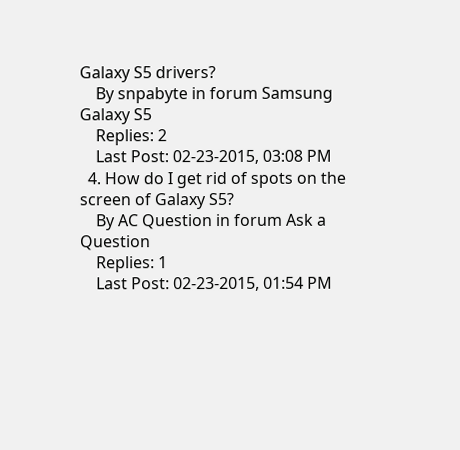Galaxy S5 drivers?
    By snpabyte in forum Samsung Galaxy S5
    Replies: 2
    Last Post: 02-23-2015, 03:08 PM
  4. How do I get rid of spots on the screen of Galaxy S5?
    By AC Question in forum Ask a Question
    Replies: 1
    Last Post: 02-23-2015, 01:54 PM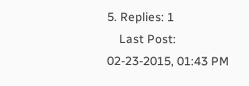5. Replies: 1
    Last Post: 02-23-2015, 01:43 PM